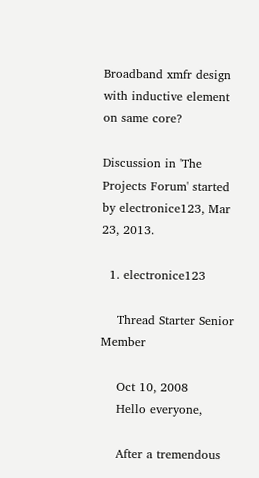Broadband xmfr design with inductive element on same core?

Discussion in 'The Projects Forum' started by electronice123, Mar 23, 2013.

  1. electronice123

    Thread Starter Senior Member

    Oct 10, 2008
    Hello everyone,

    After a tremendous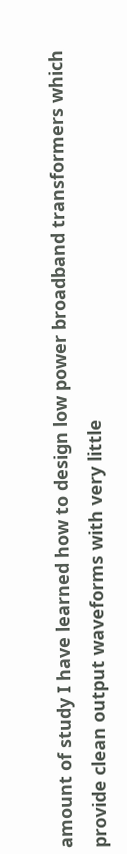amount of study I have learned how to design low power broadband transformers which provide clean output waveforms with very little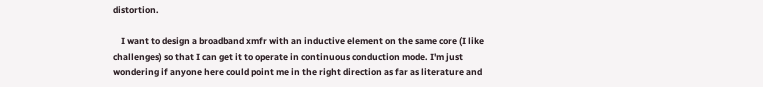distortion.

    I want to design a broadband xmfr with an inductive element on the same core (I like challenges) so that I can get it to operate in continuous conduction mode. I'm just wondering if anyone here could point me in the right direction as far as literature and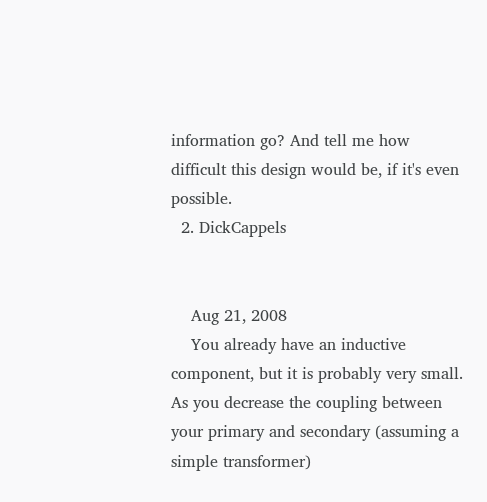information go? And tell me how difficult this design would be, if it's even possible.
  2. DickCappels


    Aug 21, 2008
    You already have an inductive component, but it is probably very small. As you decrease the coupling between your primary and secondary (assuming a simple transformer)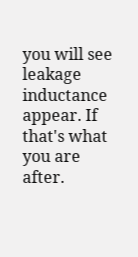you will see leakage inductance appear. If that's what you are after.